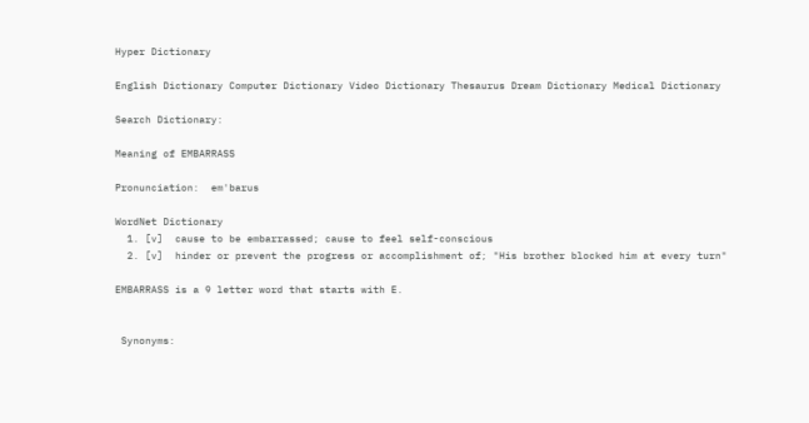Hyper Dictionary

English Dictionary Computer Dictionary Video Dictionary Thesaurus Dream Dictionary Medical Dictionary

Search Dictionary:

Meaning of EMBARRASS

Pronunciation:  em'barus

WordNet Dictionary
  1. [v]  cause to be embarrassed; cause to feel self-conscious
  2. [v]  hinder or prevent the progress or accomplishment of; "His brother blocked him at every turn"

EMBARRASS is a 9 letter word that starts with E.


 Synonyms: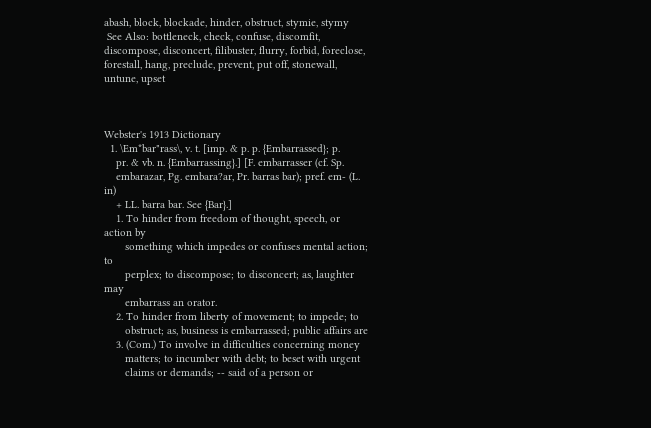abash, block, blockade, hinder, obstruct, stymie, stymy
 See Also: bottleneck, check, confuse, discomfit, discompose, disconcert, filibuster, flurry, forbid, foreclose, forestall, hang, preclude, prevent, put off, stonewall, untune, upset



Webster's 1913 Dictionary
  1. \Em*bar"rass\, v. t. [imp. & p. p. {Embarrassed}; p.
    pr. & vb. n. {Embarrassing}.] [F. embarrasser (cf. Sp.
    embarazar, Pg. embara?ar, Pr. barras bar); pref. em- (L. in)
    + LL. barra bar. See {Bar}.]
    1. To hinder from freedom of thought, speech, or action by
       something which impedes or confuses mental action; to
       perplex; to discompose; to disconcert; as, laughter may
       embarrass an orator.
    2. To hinder from liberty of movement; to impede; to
       obstruct; as, business is embarrassed; public affairs are
    3. (Com.) To involve in difficulties concerning money
       matters; to incumber with debt; to beset with urgent
       claims or demands; -- said of a person or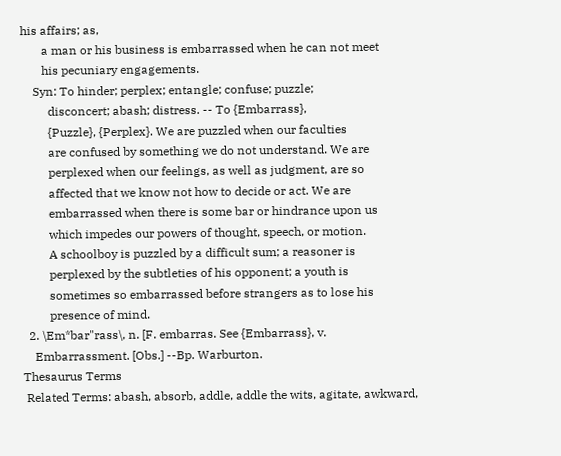his affairs; as,
       a man or his business is embarrassed when he can not meet
       his pecuniary engagements.
    Syn: To hinder; perplex; entangle; confuse; puzzle;
         disconcert; abash; distress. -- To {Embarrass},
         {Puzzle}, {Perplex}. We are puzzled when our faculties
         are confused by something we do not understand. We are
         perplexed when our feelings, as well as judgment, are so
         affected that we know not how to decide or act. We are
         embarrassed when there is some bar or hindrance upon us
         which impedes our powers of thought, speech, or motion.
         A schoolboy is puzzled by a difficult sum; a reasoner is
         perplexed by the subtleties of his opponent; a youth is
         sometimes so embarrassed before strangers as to lose his
         presence of mind.
  2. \Em*bar"rass\, n. [F. embarras. See {Embarrass}, v.
    Embarrassment. [Obs.] --Bp. Warburton.
Thesaurus Terms
 Related Terms: abash, absorb, addle, addle the wits, agitate, awkward,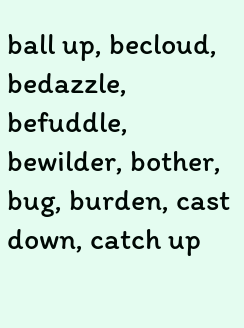ball up, becloud, bedazzle, befuddle, bewilder, bother, bug, burden, cast down, catch up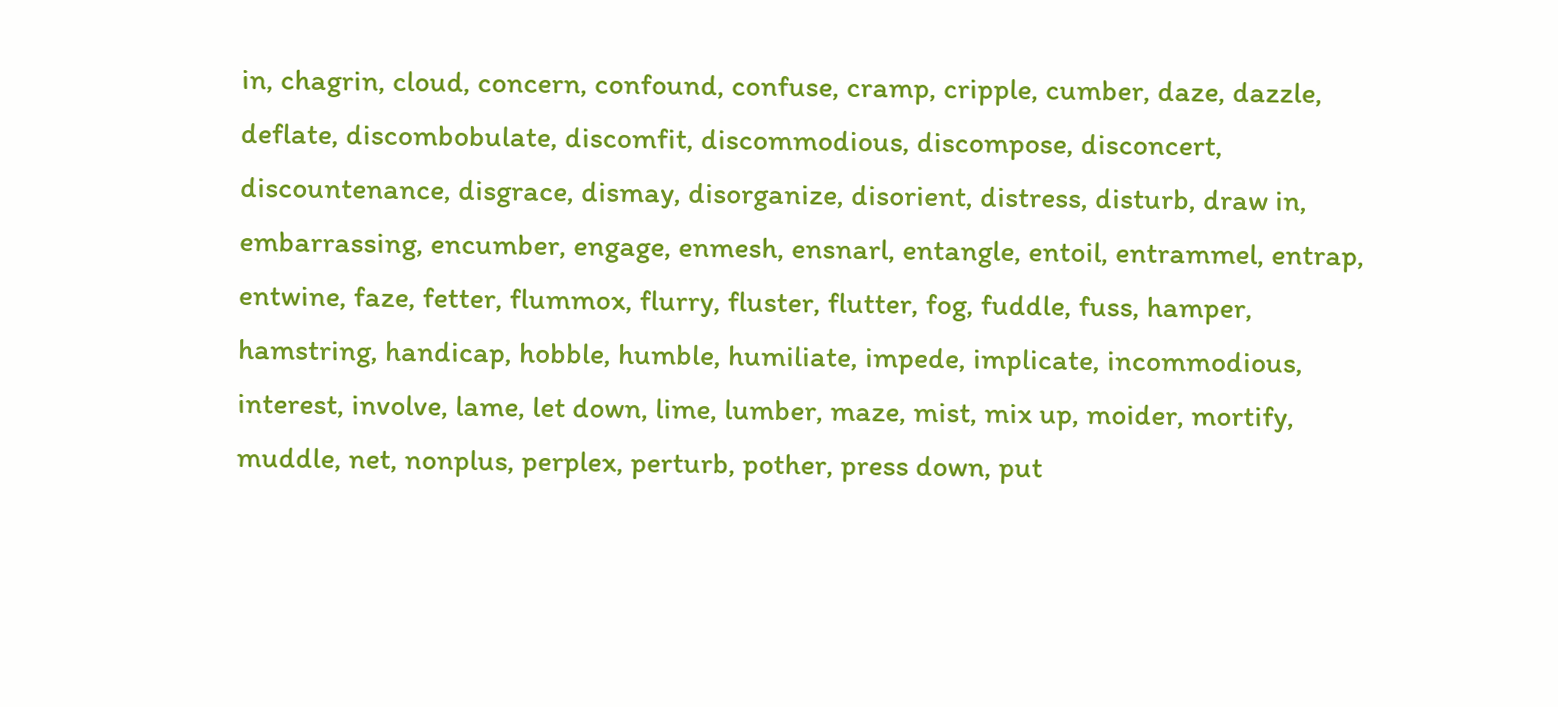in, chagrin, cloud, concern, confound, confuse, cramp, cripple, cumber, daze, dazzle, deflate, discombobulate, discomfit, discommodious, discompose, disconcert, discountenance, disgrace, dismay, disorganize, disorient, distress, disturb, draw in, embarrassing, encumber, engage, enmesh, ensnarl, entangle, entoil, entrammel, entrap, entwine, faze, fetter, flummox, flurry, fluster, flutter, fog, fuddle, fuss, hamper, hamstring, handicap, hobble, humble, humiliate, impede, implicate, incommodious, interest, involve, lame, let down, lime, lumber, maze, mist, mix up, moider, mortify, muddle, net, nonplus, perplex, perturb, pother, press down, put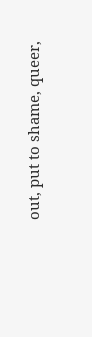out, put to shame, queer,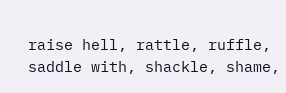raise hell, rattle, ruffle, saddle with, shackle, shame,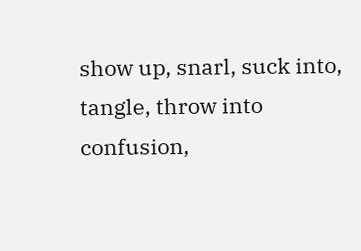show up, snarl, suck into, tangle, throw into confusion,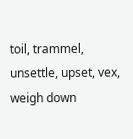toil, trammel, unsettle, upset, vex, weigh down